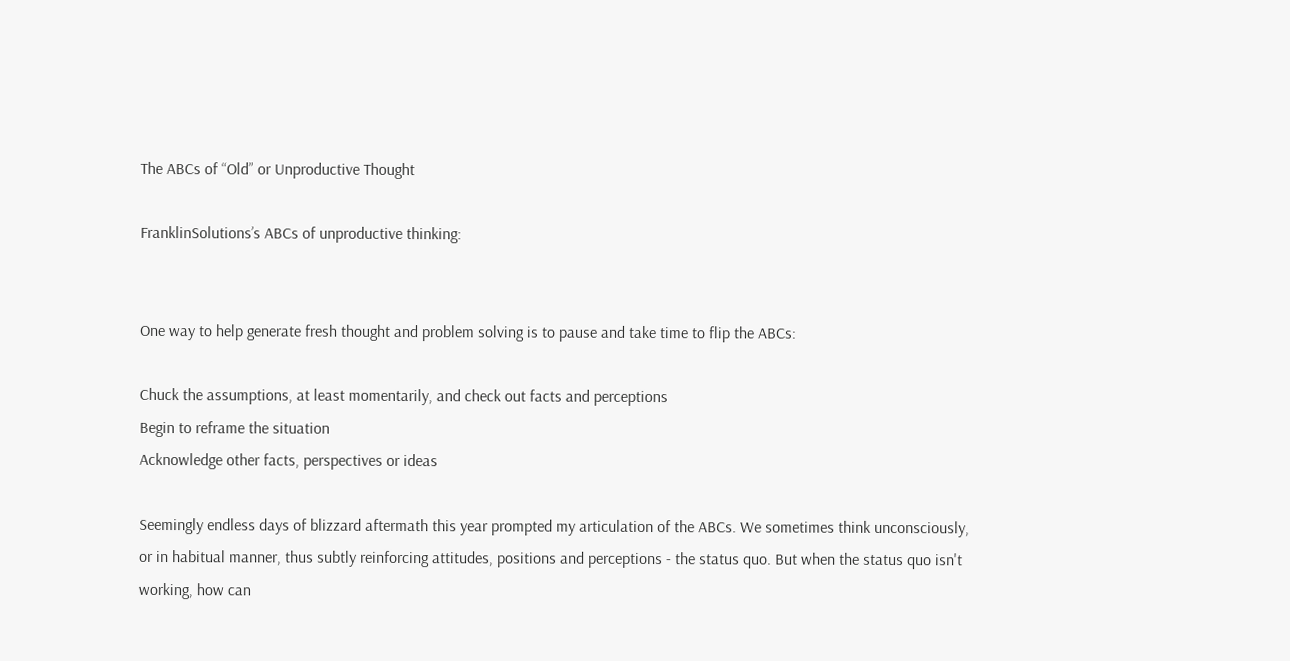The ABCs of “Old” or Unproductive Thought

FranklinSolutions’s ABCs of unproductive thinking:


One way to help generate fresh thought and problem solving is to pause and take time to flip the ABCs:

Chuck the assumptions, at least momentarily, and check out facts and perceptions
Begin to reframe the situation
Acknowledge other facts, perspectives or ideas

Seemingly endless days of blizzard aftermath this year prompted my articulation of the ABCs. We sometimes think unconsciously, or in habitual manner, thus subtly reinforcing attitudes, positions and perceptions - the status quo. But when the status quo isn't working, how can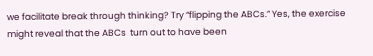we facilitate break through thinking? Try “flipping the ABCs.” Yes, the exercise might reveal that the ABCs  turn out to have been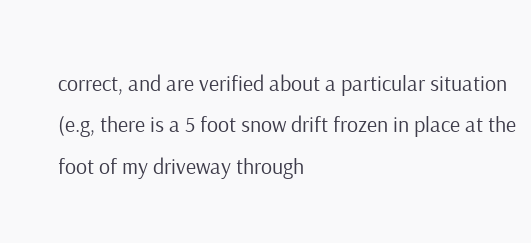correct, and are verified about a particular situation (e.g, there is a 5 foot snow drift frozen in place at the foot of my driveway through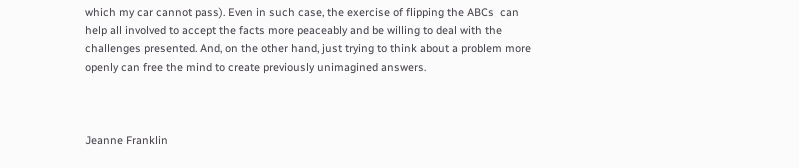which my car cannot pass). Even in such case, the exercise of flipping the ABCs  can help all involved to accept the facts more peaceably and be willing to deal with the challenges presented. And, on the other hand, just trying to think about a problem more openly can free the mind to create previously unimagined answers.



Jeanne Franklin